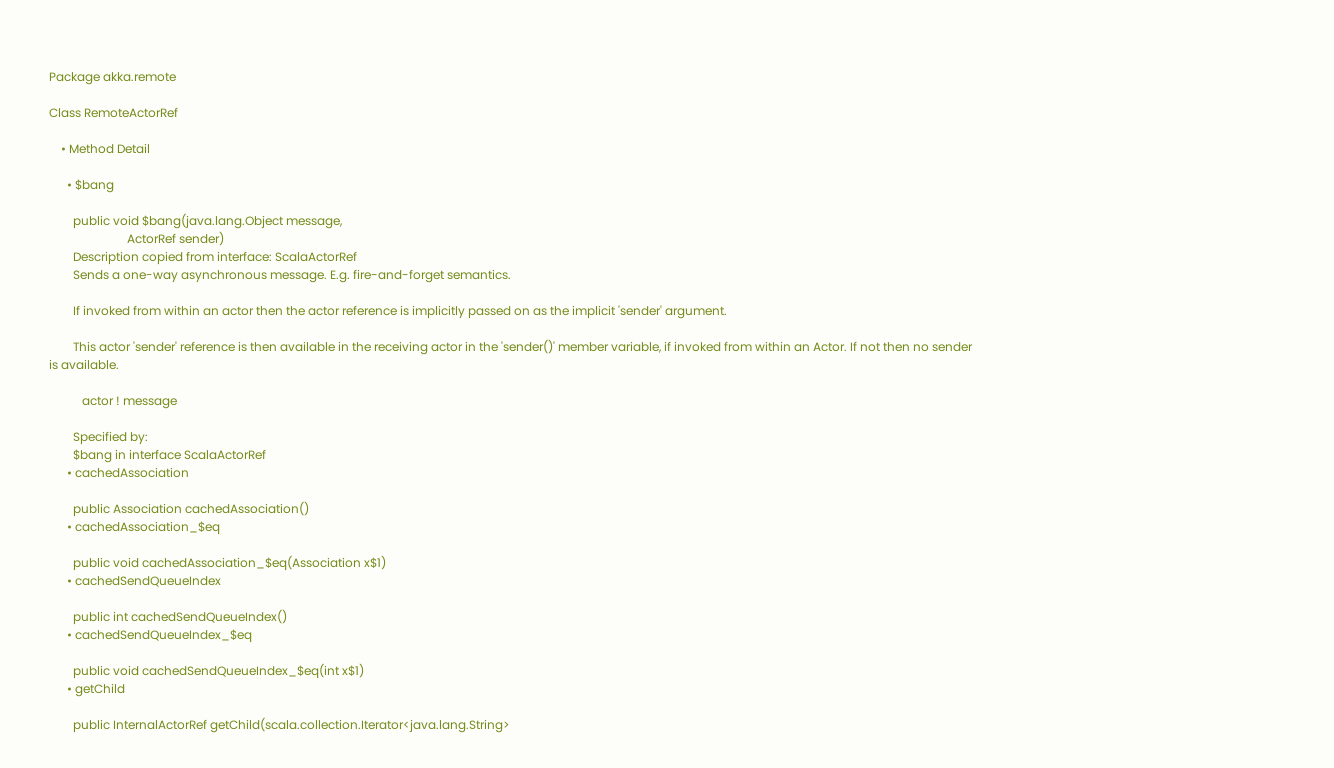Package akka.remote

Class RemoteActorRef

    • Method Detail

      • $bang

        public void $bang(java.lang.Object message,
                          ActorRef sender)
        Description copied from interface: ScalaActorRef
        Sends a one-way asynchronous message. E.g. fire-and-forget semantics.

        If invoked from within an actor then the actor reference is implicitly passed on as the implicit 'sender' argument.

        This actor 'sender' reference is then available in the receiving actor in the 'sender()' member variable, if invoked from within an Actor. If not then no sender is available.

           actor ! message

        Specified by:
        $bang in interface ScalaActorRef
      • cachedAssociation

        public Association cachedAssociation()
      • cachedAssociation_$eq

        public void cachedAssociation_$eq(Association x$1)
      • cachedSendQueueIndex

        public int cachedSendQueueIndex()
      • cachedSendQueueIndex_$eq

        public void cachedSendQueueIndex_$eq(int x$1)
      • getChild

        public InternalActorRef getChild(scala.collection.Iterator<java.lang.String>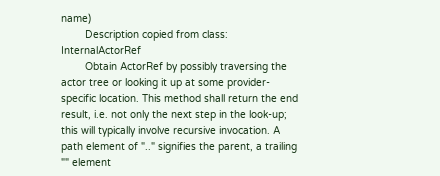name)
        Description copied from class: InternalActorRef
        Obtain ActorRef by possibly traversing the actor tree or looking it up at some provider-specific location. This method shall return the end result, i.e. not only the next step in the look-up; this will typically involve recursive invocation. A path element of ".." signifies the parent, a trailing "" element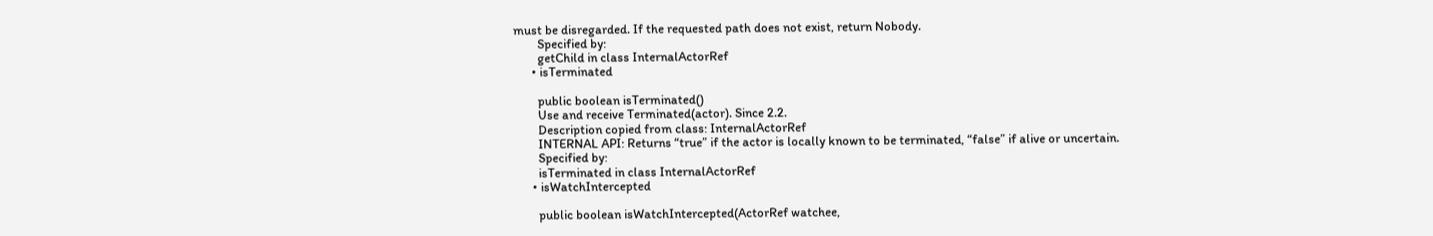must be disregarded. If the requested path does not exist, return Nobody.
        Specified by:
        getChild in class InternalActorRef
      • isTerminated

        public boolean isTerminated()
        Use and receive Terminated(actor). Since 2.2.
        Description copied from class: InternalActorRef
        INTERNAL API: Returns “true” if the actor is locally known to be terminated, “false” if alive or uncertain.
        Specified by:
        isTerminated in class InternalActorRef
      • isWatchIntercepted

        public boolean isWatchIntercepted(ActorRef watchee,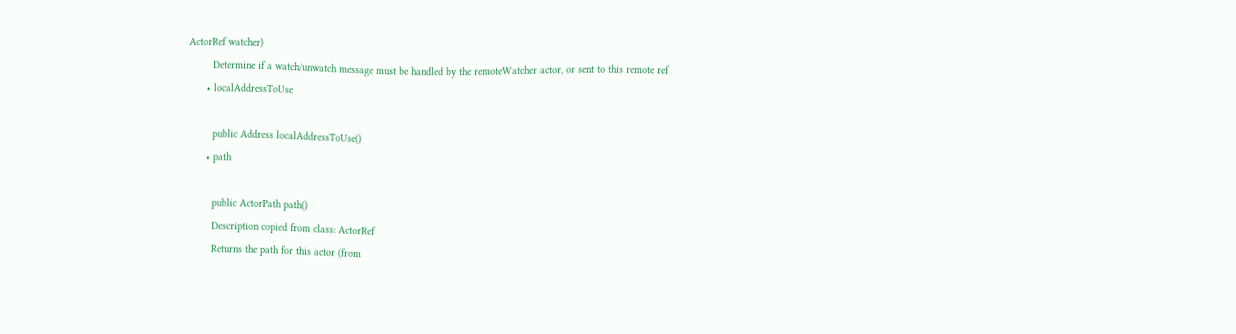ActorRef watcher)
        Determine if a watch/unwatch message must be handled by the remoteWatcher actor, or sent to this remote ref
      • localAddressToUse

        public Address localAddressToUse()
      • path

        public ActorPath path()
        Description copied from class: ActorRef
        Returns the path for this actor (from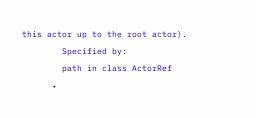this actor up to the root actor).
        Specified by:
        path in class ActorRef
      •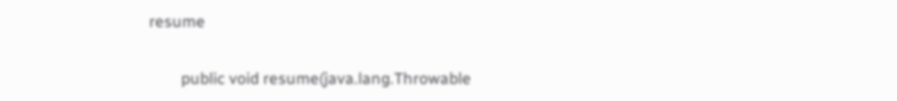resume

        public void resume(java.lang.Throwable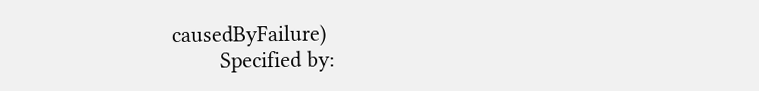causedByFailure)
        Specified by: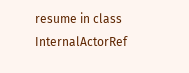resume in class InternalActorRef